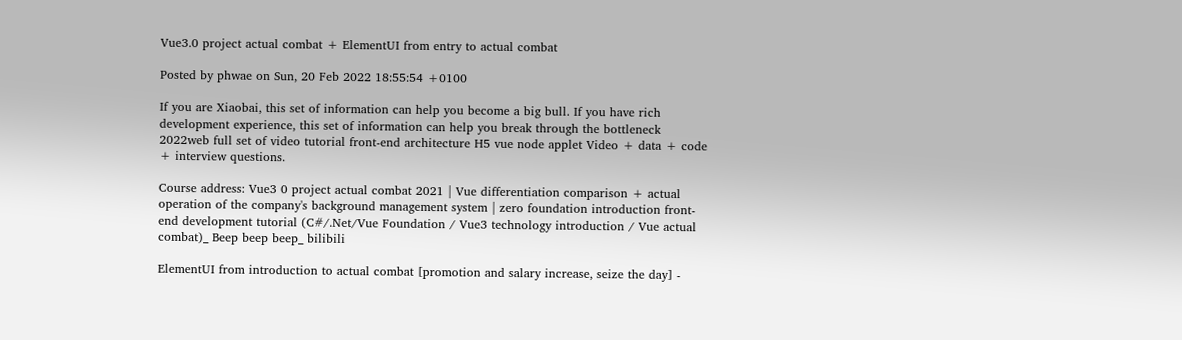Vue3.0 project actual combat + ElementUI from entry to actual combat

Posted by phwae on Sun, 20 Feb 2022 18:55:54 +0100

If you are Xiaobai, this set of information can help you become a big bull. If you have rich development experience, this set of information can help you break through the bottleneck
2022web full set of video tutorial front-end architecture H5 vue node applet Video + data + code + interview questions.

Course address: Vue3 0 project actual combat 2021 | Vue differentiation comparison + actual operation of the company's background management system | zero foundation introduction front-end development tutorial (C#/.Net/Vue Foundation / Vue3 technology introduction / Vue actual combat)_ Beep beep beep_ bilibili

ElementUI from introduction to actual combat [promotion and salary increase, seize the day] -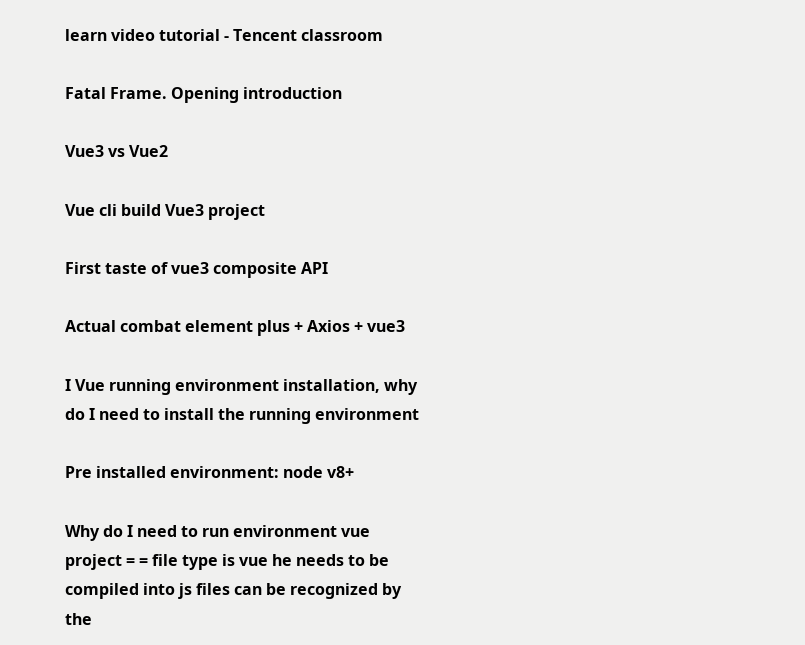learn video tutorial - Tencent classroom

Fatal Frame. Opening introduction

Vue3 vs Vue2

Vue cli build Vue3 project

First taste of vue3 composite API

Actual combat element plus + Axios + vue3

I Vue running environment installation, why do I need to install the running environment

Pre installed environment: node v8+

Why do I need to run environment vue project = = file type is vue he needs to be compiled into js files can be recognized by the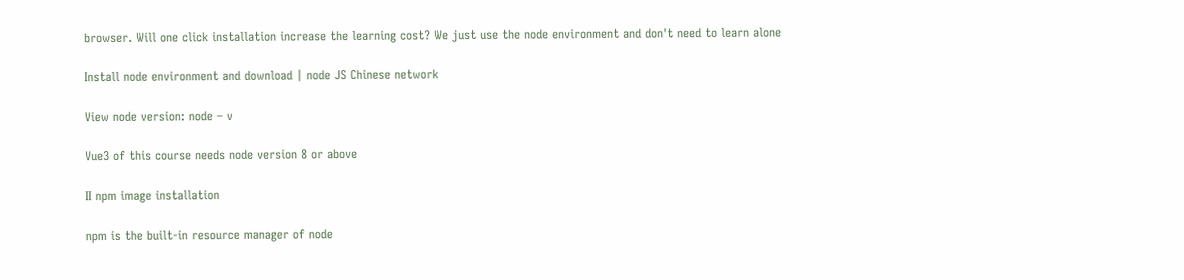browser. Will one click installation increase the learning cost? We just use the node environment and don't need to learn alone

Install node environment and download | node JS Chinese network

View node version: node – v

Vue3 of this course needs node version 8 or above

II npm image installation

npm is the built-in resource manager of node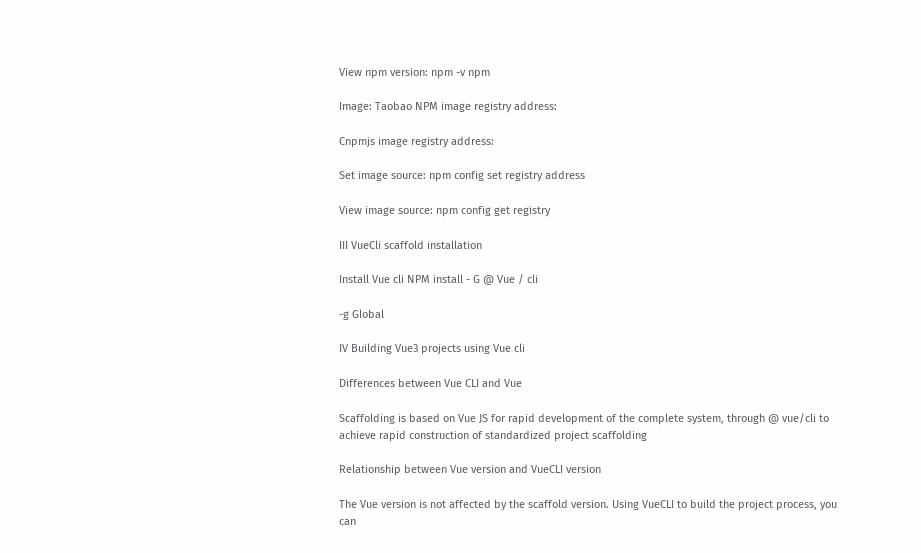View npm version: npm -v npm

Image: Taobao NPM image registry address:

Cnpmjs image registry address:

Set image source: npm config set registry address

View image source: npm config get registry

III VueCli scaffold installation

Install Vue cli NPM install - G @ Vue / cli

-g Global

IV Building Vue3 projects using Vue cli

Differences between Vue CLI and Vue

Scaffolding is based on Vue JS for rapid development of the complete system, through @ vue/cli to achieve rapid construction of standardized project scaffolding

Relationship between Vue version and VueCLI version

The Vue version is not affected by the scaffold version. Using VueCLI to build the project process, you can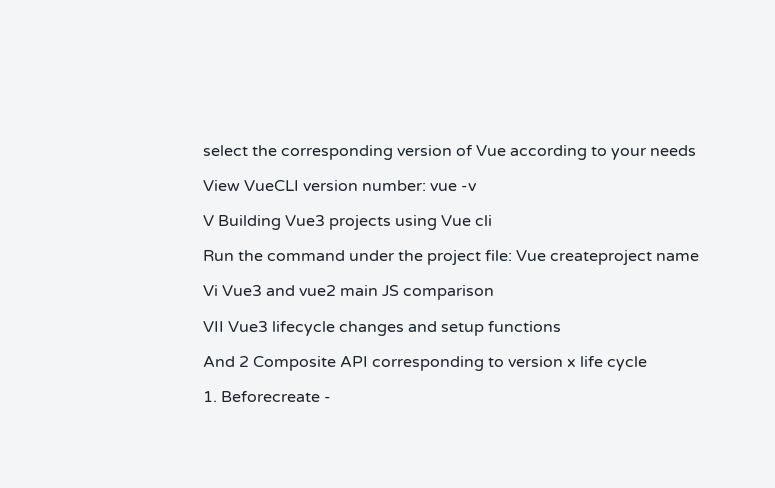select the corresponding version of Vue according to your needs

View VueCLI version number: vue -v

V Building Vue3 projects using Vue cli

Run the command under the project file: Vue createproject name

Vi Vue3 and vue2 main JS comparison

VII Vue3 lifecycle changes and setup functions

And 2 Composite API corresponding to version x life cycle

1. Beforecreate -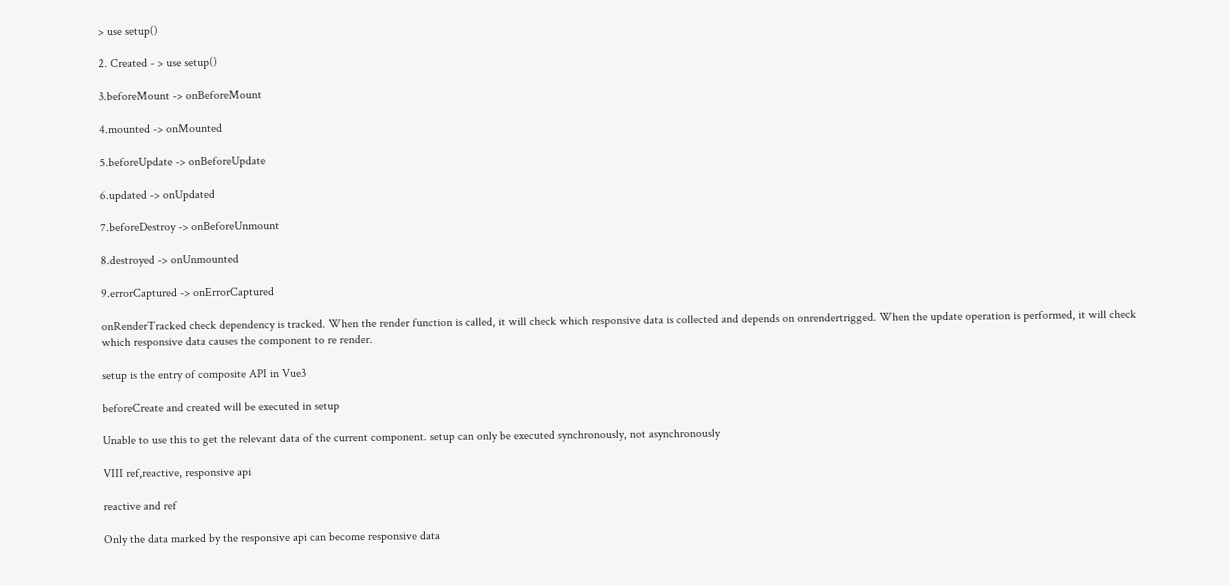> use setup()

2. Created - > use setup()

3.beforeMount -> onBeforeMount

4.mounted -> onMounted

5.beforeUpdate -> onBeforeUpdate

6.updated -> onUpdated

7.beforeDestroy -> onBeforeUnmount

8.destroyed -> onUnmounted

9.errorCaptured -> onErrorCaptured

onRenderTracked check dependency is tracked. When the render function is called, it will check which responsive data is collected and depends on onrendertrigged. When the update operation is performed, it will check which responsive data causes the component to re render.

setup is the entry of composite API in Vue3

beforeCreate and created will be executed in setup

Unable to use this to get the relevant data of the current component. setup can only be executed synchronously, not asynchronously

VIII ref,reactive, responsive api

reactive and ref

Only the data marked by the responsive api can become responsive data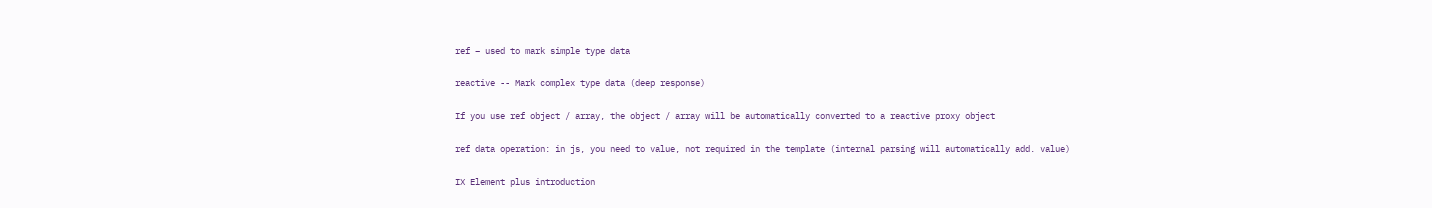ref – used to mark simple type data

reactive -- Mark complex type data (deep response)

If you use ref object / array, the object / array will be automatically converted to a reactive proxy object

ref data operation: in js, you need to value, not required in the template (internal parsing will automatically add. value)

IX Element plus introduction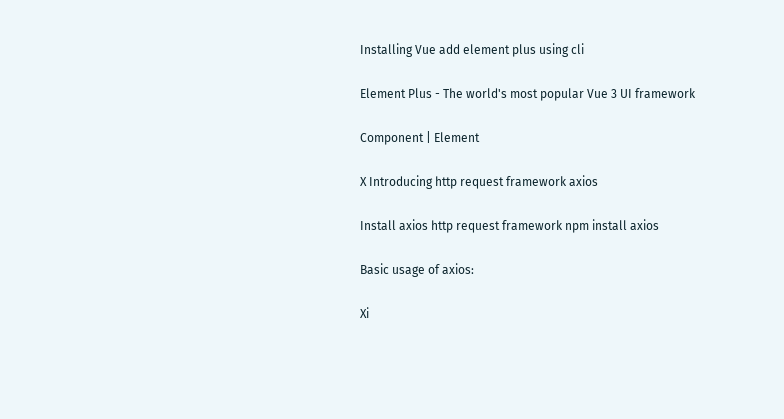Installing Vue add element plus using cli

Element Plus - The world's most popular Vue 3 UI framework

Component | Element

X Introducing http request framework axios

Install axios http request framework npm install axios

Basic usage of axios:

Xi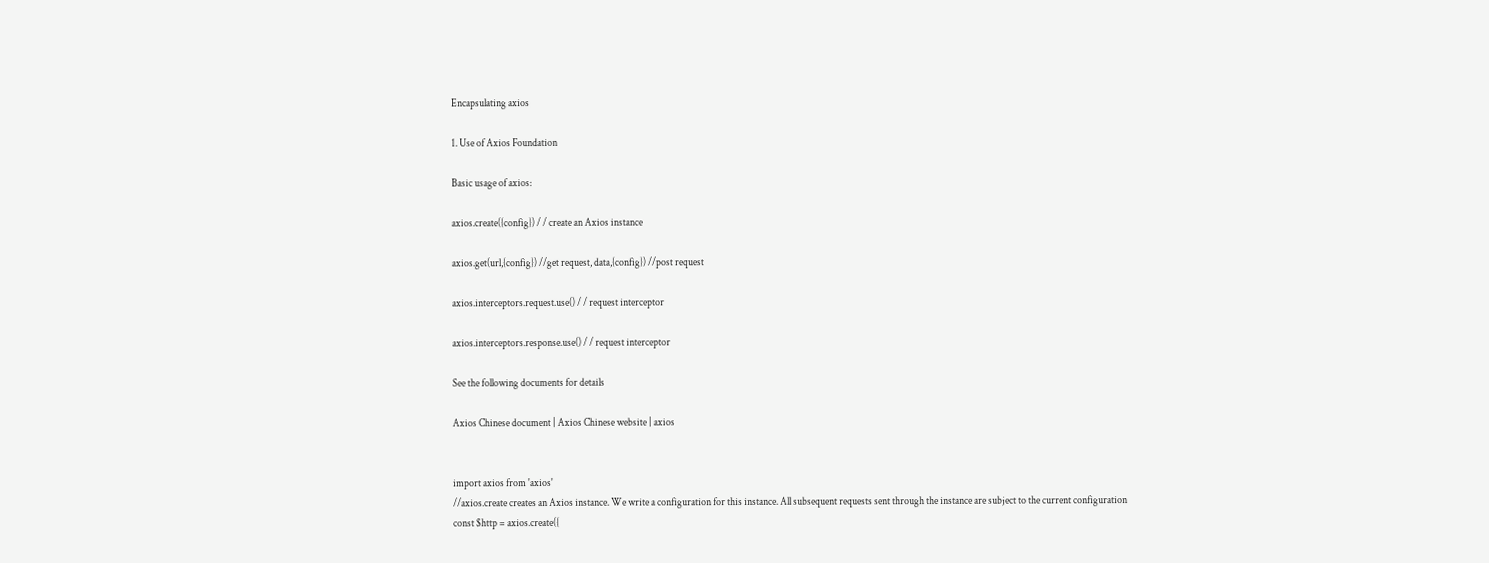Encapsulating axios

1. Use of Axios Foundation

Basic usage of axios:

axios.create({config}) / / create an Axios instance

axios.get(url,{config}) //get request, data,{config}) //post request

axios.interceptors.request.use() / / request interceptor

axios.interceptors.response.use() / / request interceptor

See the following documents for details

Axios Chinese document | Axios Chinese website | axios


import axios from 'axios'
//axios.create creates an Axios instance. We write a configuration for this instance. All subsequent requests sent through the instance are subject to the current configuration
const $http = axios.create({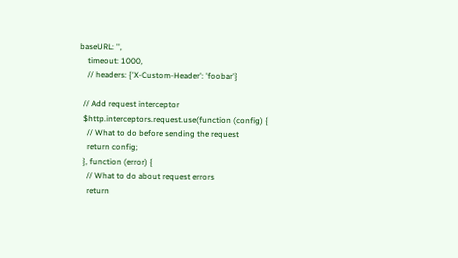baseURL: '',
    timeout: 1000,
    // headers: {'X-Custom-Header': 'foobar'}

  // Add request interceptor
  $http.interceptors.request.use(function (config) {
    // What to do before sending the request
    return config;
  }, function (error) {
    // What to do about request errors
    return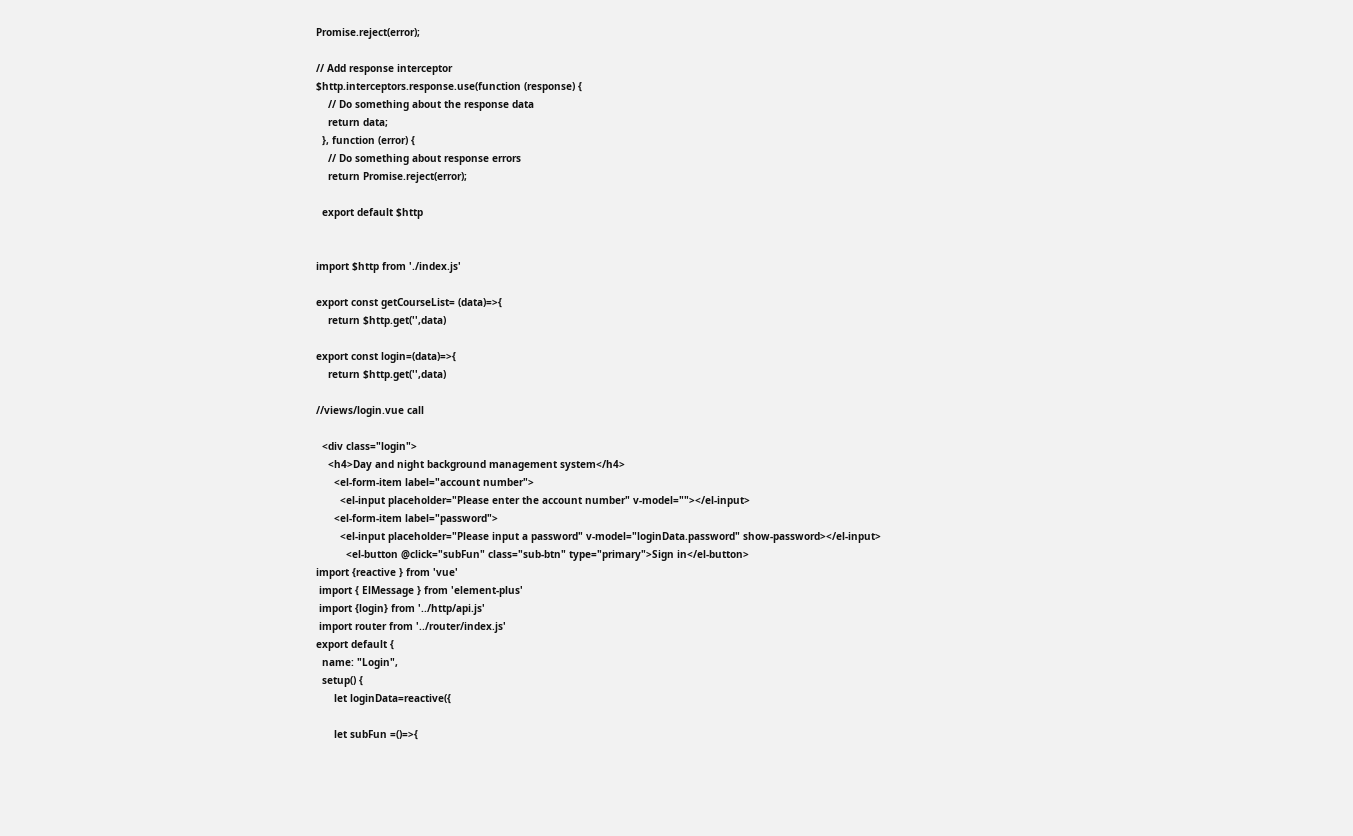Promise.reject(error);

// Add response interceptor
$http.interceptors.response.use(function (response) {
    // Do something about the response data
    return data;
  }, function (error) {
    // Do something about response errors
    return Promise.reject(error);

  export default $http


import $http from './index.js'

export const getCourseList= (data)=>{
    return $http.get('',data)

export const login=(data)=>{
    return $http.get('',data)

//views/login.vue call

  <div class="login">
    <h4>Day and night background management system</h4>
      <el-form-item label="account number">
        <el-input placeholder="Please enter the account number" v-model=""></el-input>
      <el-form-item label="password">
        <el-input placeholder="Please input a password" v-model="loginData.password" show-password></el-input>
          <el-button @click="subFun" class="sub-btn" type="primary">Sign in</el-button>
import {reactive } from 'vue'
 import { ElMessage } from 'element-plus'
 import {login} from '../http/api.js'
 import router from '../router/index.js'
export default {
  name: "Login",
  setup() {
      let loginData=reactive({

      let subFun =()=>{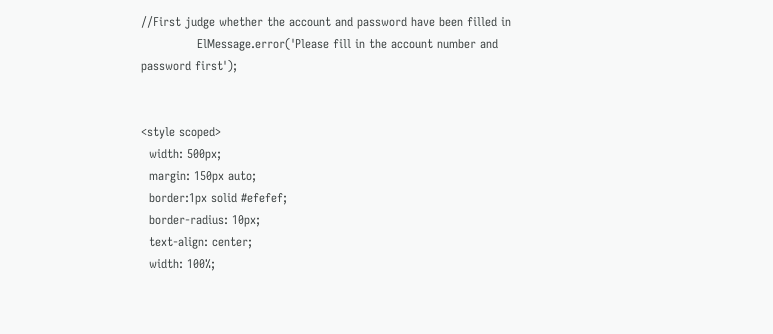//First judge whether the account and password have been filled in
              ElMessage.error('Please fill in the account number and password first');


<style scoped>
  width: 500px;
  margin: 150px auto;
  border:1px solid #efefef;
  border-radius: 10px;
  text-align: center;
  width: 100%;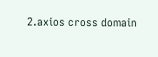2.axios cross domain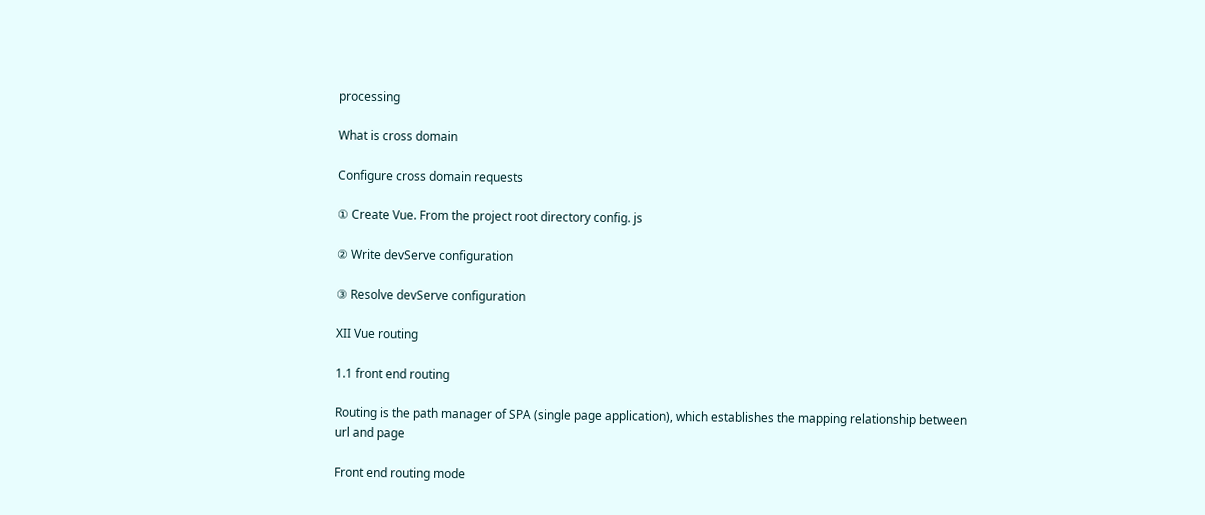processing

What is cross domain

Configure cross domain requests

① Create Vue. From the project root directory config. js

② Write devServe configuration

③ Resolve devServe configuration

XII Vue routing

1.1 front end routing

Routing is the path manager of SPA (single page application), which establishes the mapping relationship between url and page

Front end routing mode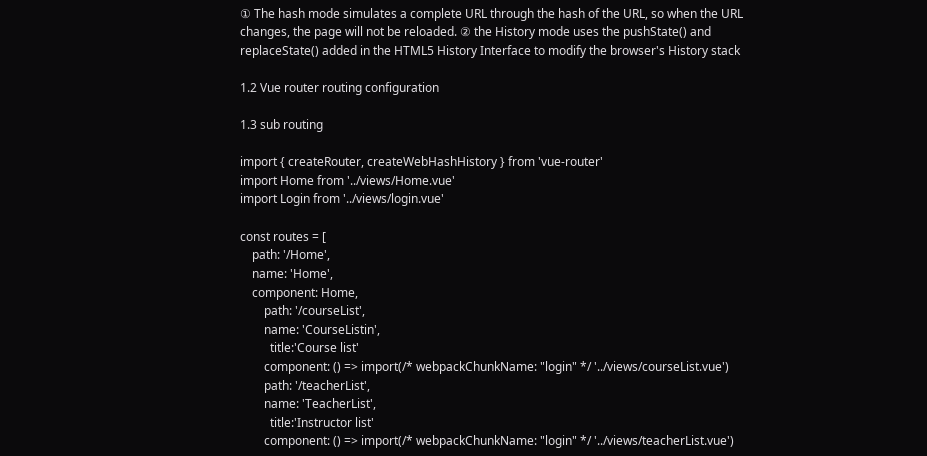① The hash mode simulates a complete URL through the hash of the URL, so when the URL changes, the page will not be reloaded. ② the History mode uses the pushState() and replaceState() added in the HTML5 History Interface to modify the browser's History stack

1.2 Vue router routing configuration

1.3 sub routing

import { createRouter, createWebHashHistory } from 'vue-router'
import Home from '../views/Home.vue'
import Login from '../views/login.vue'

const routes = [
    path: '/Home',
    name: 'Home',
    component: Home,
        path: '/courseList',
        name: 'CourseListin',
          title:'Course list'
        component: () => import(/* webpackChunkName: "login" */ '../views/courseList.vue')
        path: '/teacherList',
        name: 'TeacherList',
          title:'Instructor list'
        component: () => import(/* webpackChunkName: "login" */ '../views/teacherList.vue')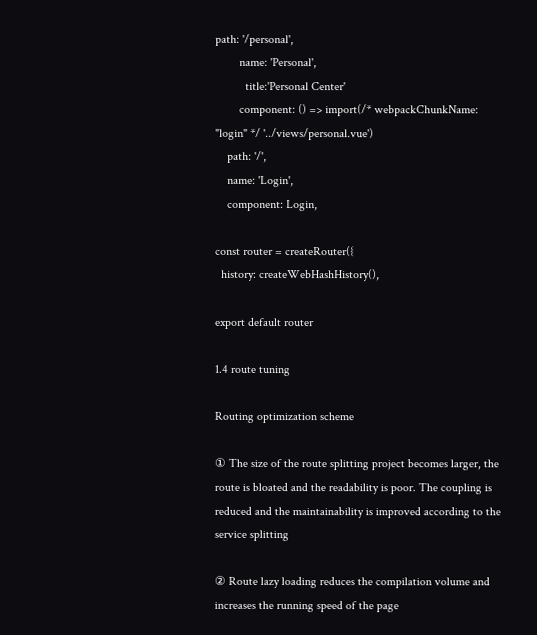path: '/personal',
        name: 'Personal',
          title:'Personal Center'
        component: () => import(/* webpackChunkName: "login" */ '../views/personal.vue')
    path: '/',
    name: 'Login',
    component: Login,

const router = createRouter({
  history: createWebHashHistory(),

export default router

1.4 route tuning

Routing optimization scheme

① The size of the route splitting project becomes larger, the route is bloated and the readability is poor. The coupling is reduced and the maintainability is improved according to the service splitting

② Route lazy loading reduces the compilation volume and increases the running speed of the page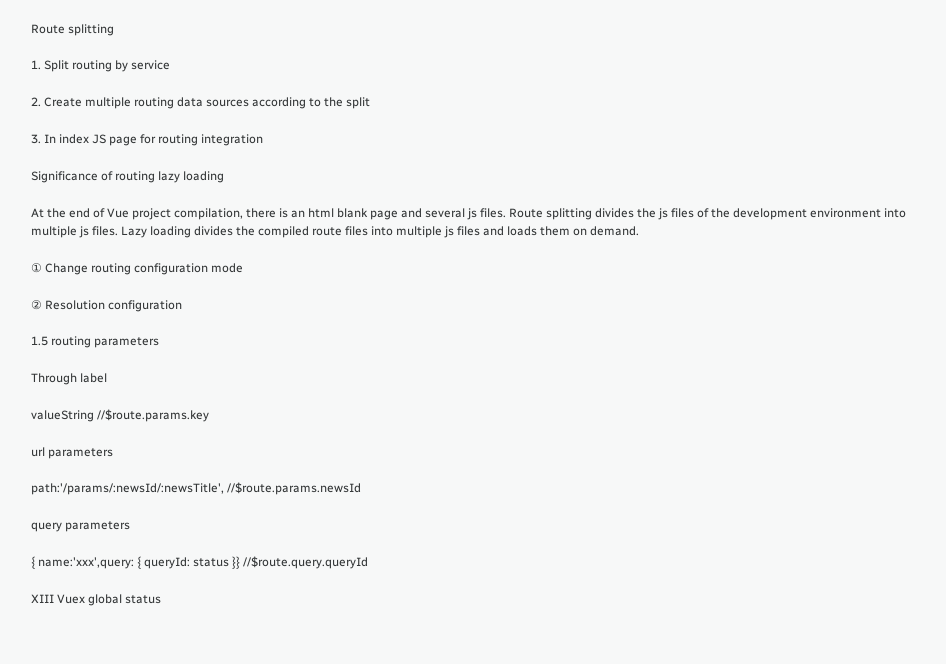Route splitting

1. Split routing by service

2. Create multiple routing data sources according to the split

3. In index JS page for routing integration

Significance of routing lazy loading

At the end of Vue project compilation, there is an html blank page and several js files. Route splitting divides the js files of the development environment into multiple js files. Lazy loading divides the compiled route files into multiple js files and loads them on demand.

① Change routing configuration mode

② Resolution configuration

1.5 routing parameters

Through label

valueString //$route.params.key

url parameters

path:'/params/:newsId/:newsTitle', //$route.params.newsId

query parameters

{ name:'xxx',query: { queryId: status }} //$route.query.queryId

XIII Vuex global status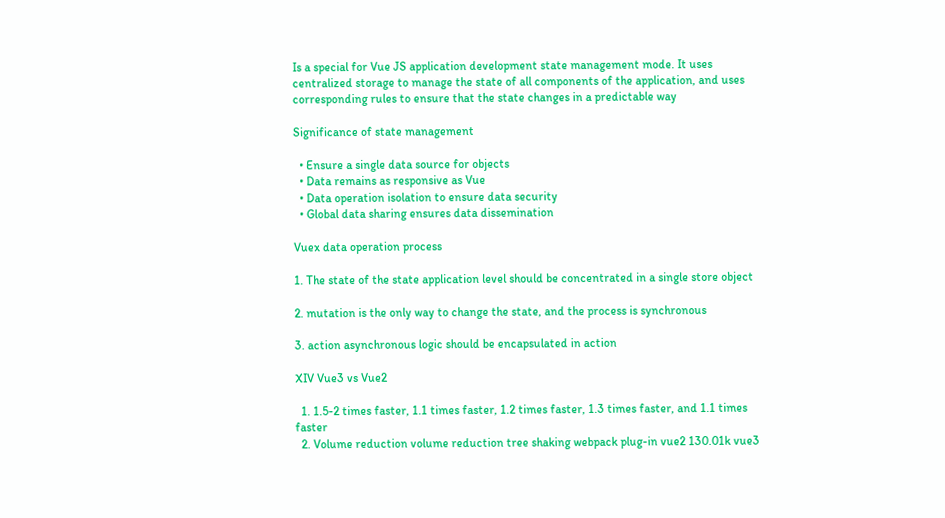Is a special for Vue JS application development state management mode. It uses centralized storage to manage the state of all components of the application, and uses corresponding rules to ensure that the state changes in a predictable way

Significance of state management

  • Ensure a single data source for objects
  • Data remains as responsive as Vue
  • Data operation isolation to ensure data security
  • Global data sharing ensures data dissemination

Vuex data operation process

1. The state of the state application level should be concentrated in a single store object

2. mutation is the only way to change the state, and the process is synchronous

3. action asynchronous logic should be encapsulated in action

XIV Vue3 vs Vue2

  1. 1.5-2 times faster, 1.1 times faster, 1.2 times faster, 1.3 times faster, and 1.1 times faster
  2. Volume reduction volume reduction tree shaking webpack plug-in vue2 130.01k vue3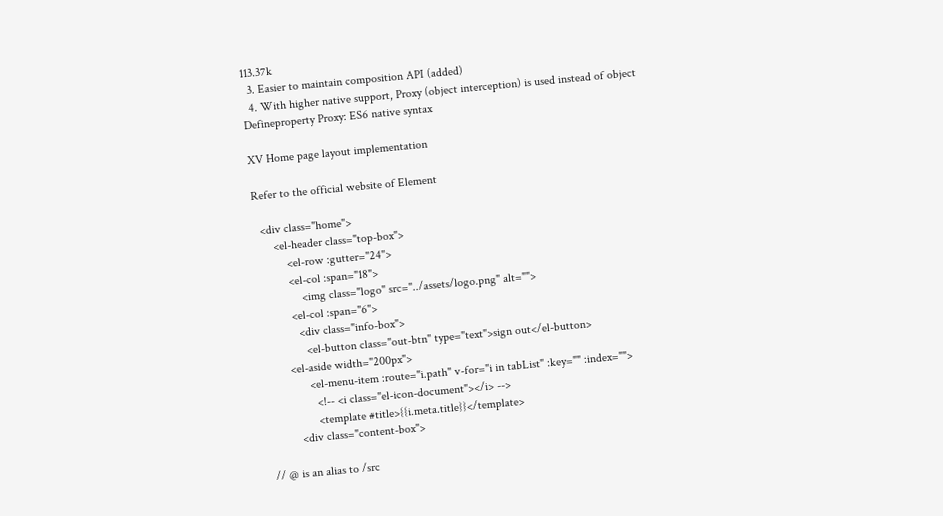113.37k
  3. Easier to maintain composition API (added)
  4. With higher native support, Proxy (object interception) is used instead of object Defineproperty Proxy: ES6 native syntax

XV Home page layout implementation

Refer to the official website of Element

  <div class="home">
      <el-header class="top-box">
          <el-row :gutter="24">
          <el-col :span="18">
              <img class="logo" src="../assets/logo.png" alt="">
          <el-col :span="6">
            <div class="info-box">
              <el-button class="out-btn" type="text">sign out</el-button>
        <el-aside width="200px">
              <el-menu-item :route="i.path" v-for="i in tabList" :key="" :index="">
                <!-- <i class="el-icon-document"></i> -->
                <template #title>{{i.meta.title}}</template>
          <div class="content-box">

// @ is an alias to /src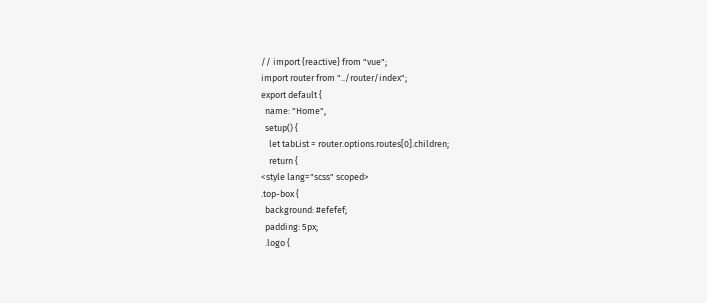// import {reactive} from "vue";
import router from "../router/index";
export default {
  name: "Home",
  setup() {
    let tabList = router.options.routes[0].children;
    return {
<style lang="scss" scoped>
.top-box {
  background: #efefef;
  padding: 5px;
  .logo {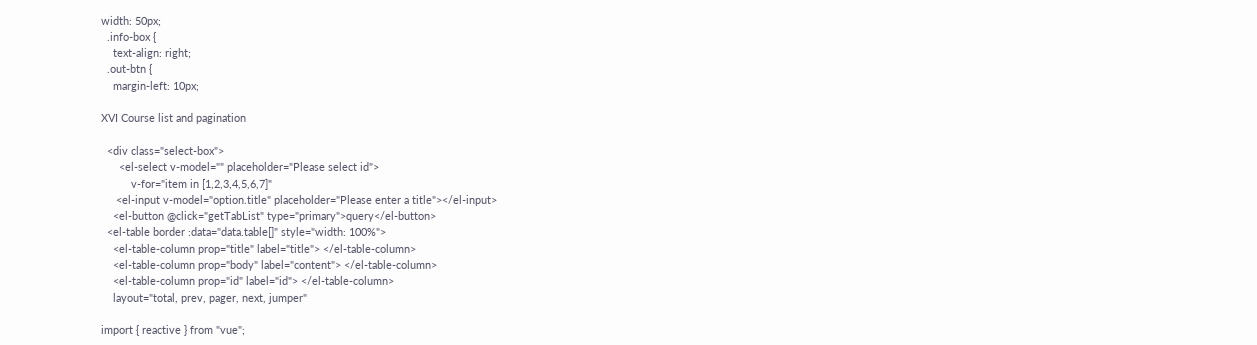width: 50px;
  .info-box {
    text-align: right;
  .out-btn {
    margin-left: 10px;

XVI Course list and pagination

  <div class="select-box">
      <el-select v-model="" placeholder="Please select id">
          v-for="item in [1,2,3,4,5,6,7]"
     <el-input v-model="option.title" placeholder="Please enter a title"></el-input>
    <el-button @click="getTabList" type="primary">query</el-button>
  <el-table border :data="data.table[]" style="width: 100%">
    <el-table-column prop="title" label="title"> </el-table-column>
    <el-table-column prop="body" label="content"> </el-table-column>
    <el-table-column prop="id" label="id"> </el-table-column>
    layout="total, prev, pager, next, jumper"

import { reactive } from "vue";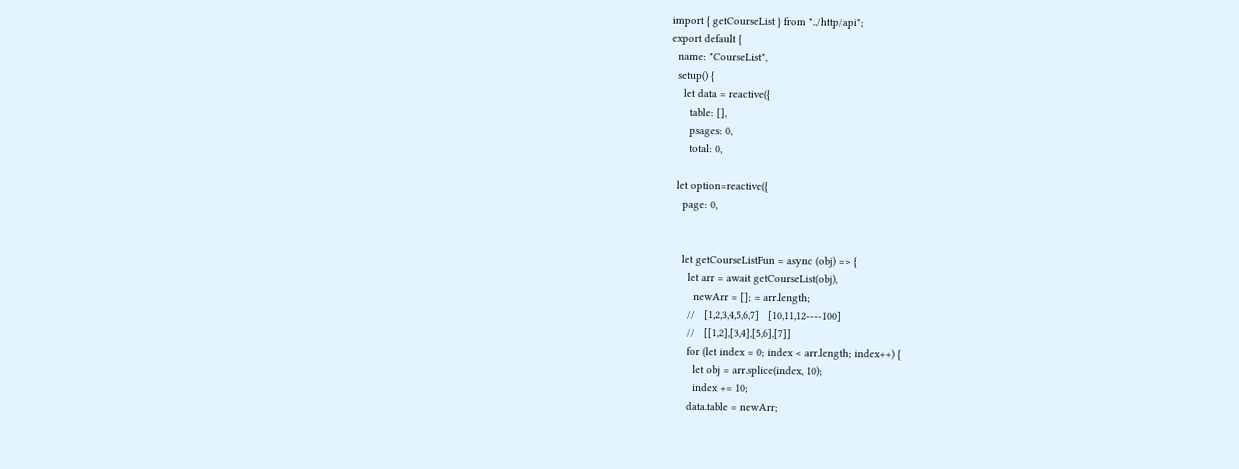import { getCourseList } from "../http/api";
export default {
  name: "CourseList",
  setup() {
    let data = reactive({
      table: [],
      psages: 0,
      total: 0,

  let option=reactive({
    page: 0,


    let getCourseListFun = async (obj) => {
      let arr = await getCourseList(obj),
        newArr = []; = arr.length;
      //   [1,2,3,4,5,6,7]   [10,11,12----100]
      //   [[1,2],[3,4],[5,6],[7]]
      for (let index = 0; index < arr.length; index++) {
        let obj = arr.splice(index, 10);
        index += 10;
      data.table = newArr;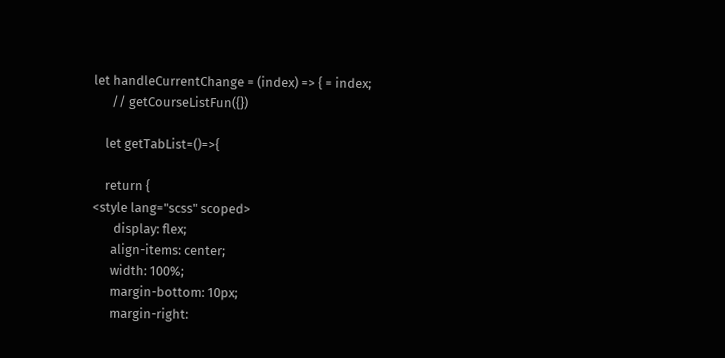let handleCurrentChange = (index) => { = index;
      // getCourseListFun({})

    let getTabList=()=>{

    return {
<style lang="scss" scoped>
       display: flex;
      align-items: center;
      width: 100%;
      margin-bottom: 10px;
      margin-right: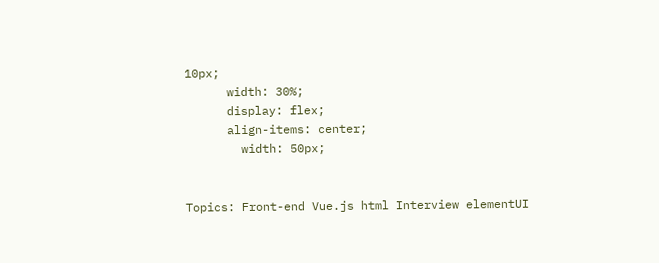10px;
      width: 30%;
      display: flex;
      align-items: center;
        width: 50px;


Topics: Front-end Vue.js html Interview elementUI